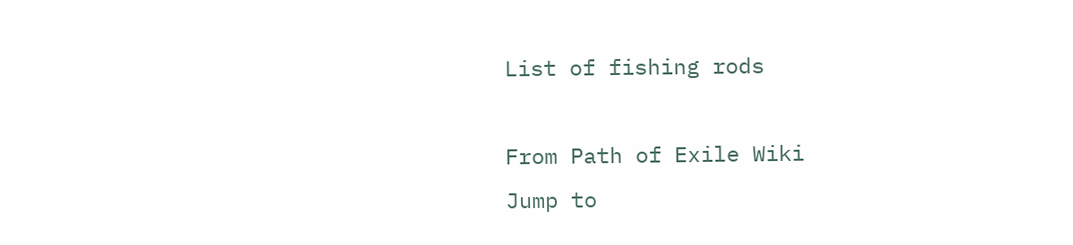List of fishing rods

From Path of Exile Wiki
Jump to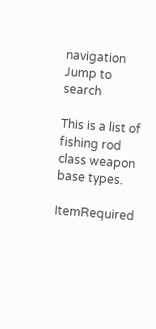navigation Jump to search

This is a list of fishing rod class weapon base types.

ItemRequired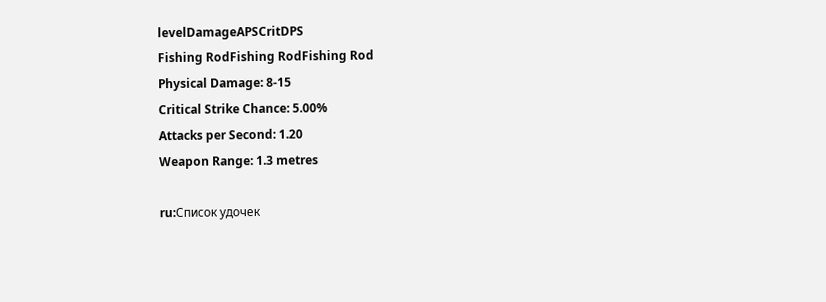levelDamageAPSCritDPS
Fishing RodFishing RodFishing Rod
Physical Damage: 8-15
Critical Strike Chance: 5.00%
Attacks per Second: 1.20
Weapon Range: 1.3 metres

ru:Список удочек